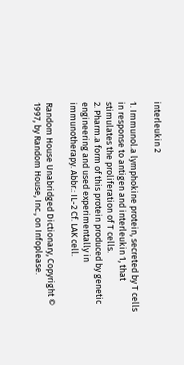interleukin 2

1. Immunol.a lymphokine protein, secreted by T cells in response to antigen and interleukin 1, that stimulates the proliferation of T cells.
2. Pharm.a form of this protein produced by genetic engineering and used experimentally in immunotherapy. Abbr.: IL-2 Cf. LAK cell.

Random House Unabridged Dictionary, Copyright © 1997, by Random House, Inc., on Infoplease.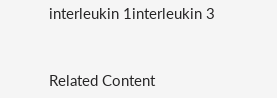interleukin 1interleukin 3


Related Content